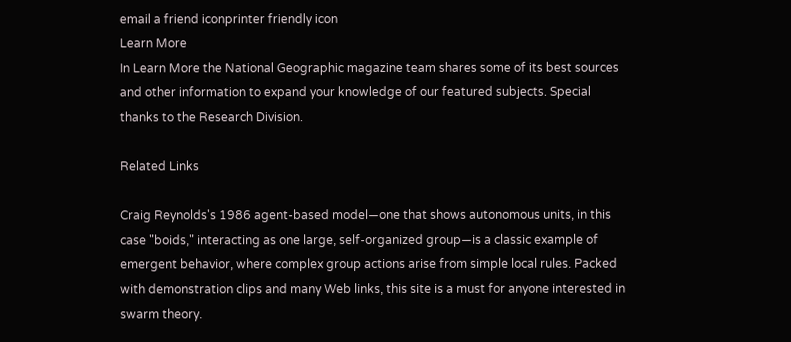email a friend iconprinter friendly icon
Learn More
In Learn More the National Geographic magazine team shares some of its best sources and other information to expand your knowledge of our featured subjects. Special thanks to the Research Division.

Related Links

Craig Reynolds's 1986 agent-based model—one that shows autonomous units, in this case "boids," interacting as one large, self-organized group—is a classic example of emergent behavior, where complex group actions arise from simple local rules. Packed with demonstration clips and many Web links, this site is a must for anyone interested in swarm theory.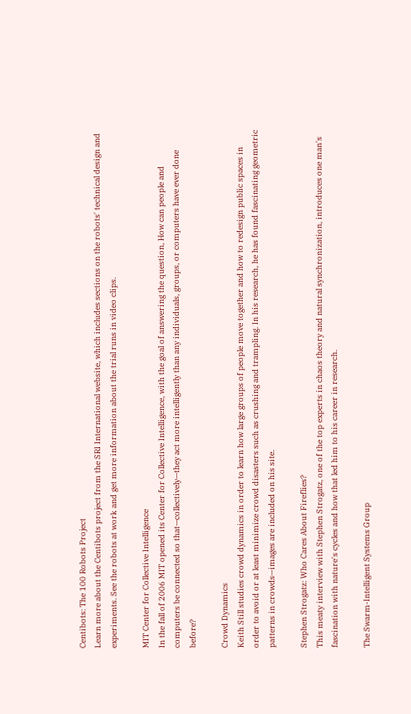Centibots: The 100 Robots Project
Learn more about the Centibots project from the SRI International website, which includes sections on the robots' technical design and experiments. See the robots at work and get more information about the trial runs in video clips.

MIT Center for Collective Intelligence
In the fall of 2006 MIT opened its Center for Collective Intelligence, with the goal of answering the question, How can people and computers be connected so that—collectively—they act more intelligently than any individuals, groups, or computers have ever done before?

Crowd Dynamics
Keith Still studies crowd dynamics in order to learn how large groups of people move together and how to redesign public spaces in order to avoid or at least minimize crowd disasters such as crushing and trampling. In his research, he has found fascinating geometric patterns in crowds—images are included on his site.

Stephen Strogatz: Who Cares About Fireflies?
This meaty interview with Stephen Strogatz, one of the top experts in chaos theory and natural synchronization, introduces one man's fascination with nature's cycles and how that led him to his career in research.

The Swarm-Intelligent Systems Group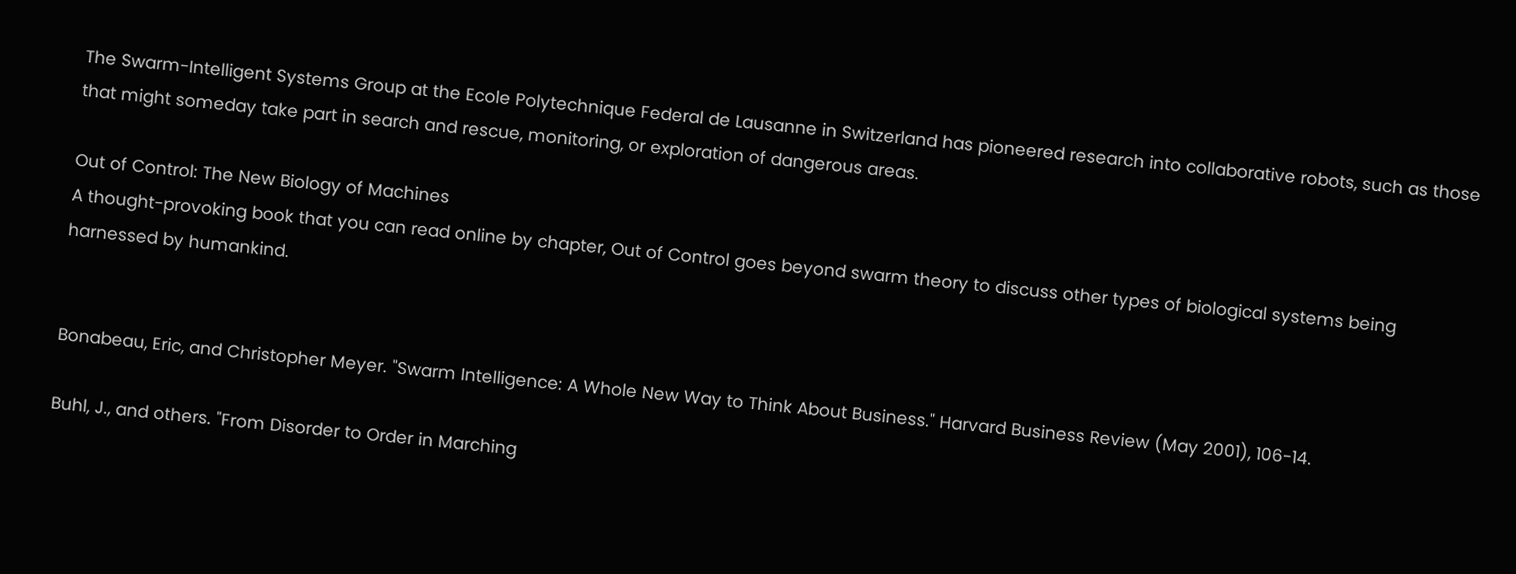The Swarm-Intelligent Systems Group at the Ecole Polytechnique Federal de Lausanne in Switzerland has pioneered research into collaborative robots, such as those that might someday take part in search and rescue, monitoring, or exploration of dangerous areas.

Out of Control: The New Biology of Machines
A thought-provoking book that you can read online by chapter, Out of Control goes beyond swarm theory to discuss other types of biological systems being harnessed by humankind.


Bonabeau, Eric, and Christopher Meyer. "Swarm Intelligence: A Whole New Way to Think About Business." Harvard Business Review (May 2001), 106-14.

Buhl, J., and others. "From Disorder to Order in Marching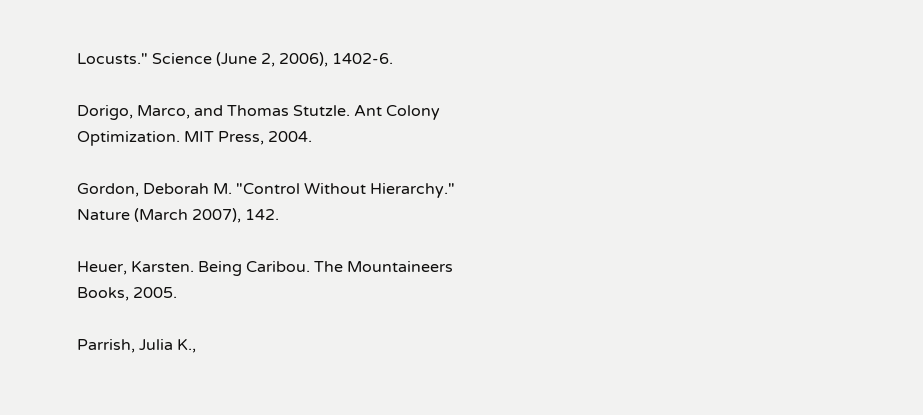Locusts." Science (June 2, 2006), 1402-6.

Dorigo, Marco, and Thomas Stutzle. Ant Colony Optimization. MIT Press, 2004.

Gordon, Deborah M. "Control Without Hierarchy." Nature (March 2007), 142.

Heuer, Karsten. Being Caribou. The Mountaineers Books, 2005.

Parrish, Julia K.,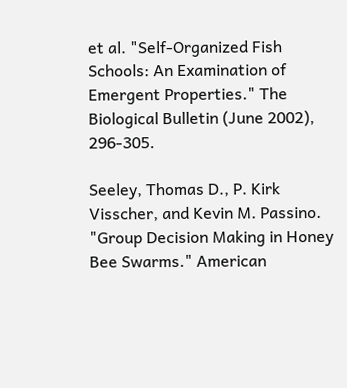et al. "Self-Organized Fish Schools: An Examination of Emergent Properties." The Biological Bulletin (June 2002), 296-305.

Seeley, Thomas D., P. Kirk Visscher, and Kevin M. Passino. "Group Decision Making in Honey Bee Swarms." American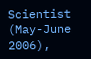Scientist (May-June 2006),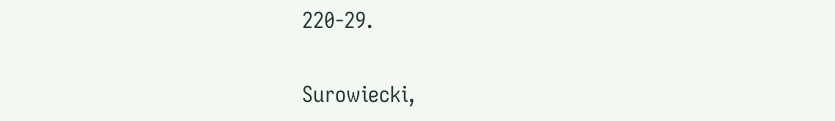220-29.

Surowiecki,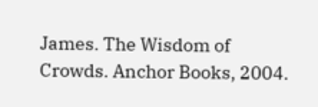James. The Wisdom of Crowds. Anchor Books, 2004.